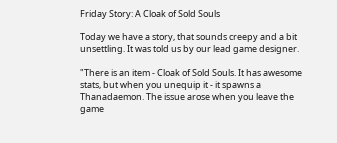Friday Story: A Cloak of Sold Souls

Today we have a story, that sounds creepy and a bit unsettling. It was told us by our lead game designer.

"There is an item - Cloak of Sold Souls. It has awesome stats, but when you unequip it - it spawns a Thanadaemon. The issue arose when you leave the game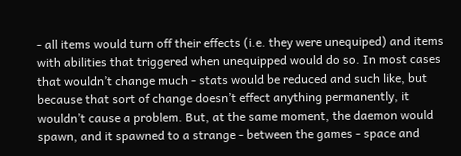- all items would turn off their effects (i.e. they were unequiped) and items with abilities that triggered when unequipped would do so. In most cases that wouldn’t change much - stats would be reduced and such like, but because that sort of change doesn’t effect anything permanently, it wouldn’t cause a problem. But, at the same moment, the daemon would spawn, and it spawned to a strange - between the games - space and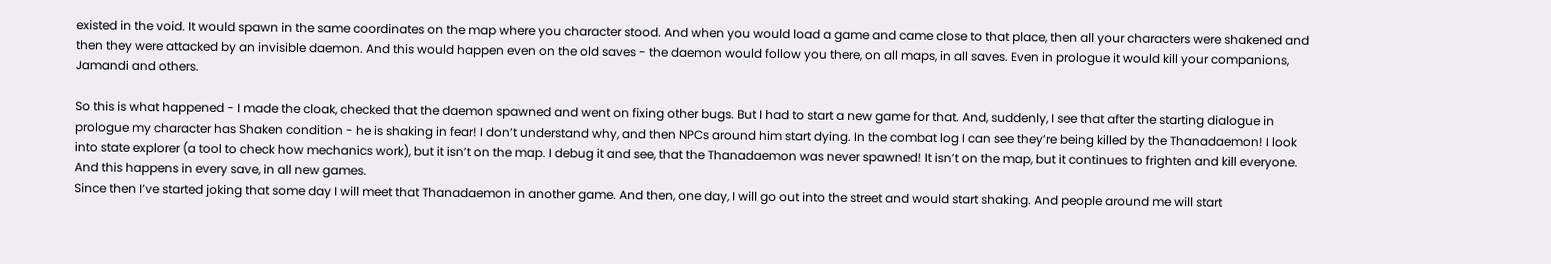existed in the void. It would spawn in the same coordinates on the map where you character stood. And when you would load a game and came close to that place, then all your characters were shakened and then they were attacked by an invisible daemon. And this would happen even on the old saves - the daemon would follow you there, on all maps, in all saves. Even in prologue it would kill your companions, Jamandi and others.

So this is what happened - I made the cloak, checked that the daemon spawned and went on fixing other bugs. But I had to start a new game for that. And, suddenly, I see that after the starting dialogue in prologue my character has Shaken condition - he is shaking in fear! I don’t understand why, and then NPCs around him start dying. In the combat log I can see they’re being killed by the Thanadaemon! I look into state explorer (a tool to check how mechanics work), but it isn’t on the map. I debug it and see, that the Thanadaemon was never spawned! It isn’t on the map, but it continues to frighten and kill everyone. And this happens in every save, in all new games.
Since then I’ve started joking that some day I will meet that Thanadaemon in another game. And then, one day, I will go out into the street and would start shaking. And people around me will start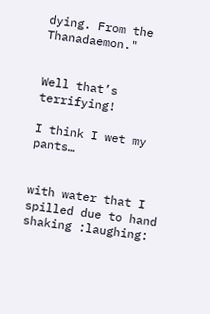dying. From the Thanadaemon."


Well that’s terrifying!

I think I wet my pants…


with water that I spilled due to hand shaking :laughing: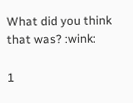What did you think that was? :wink:

1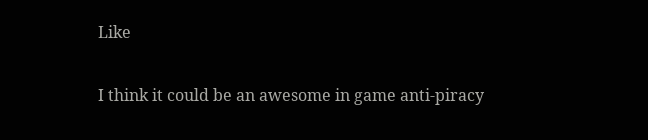Like

I think it could be an awesome in game anti-piracy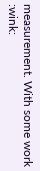measurement. With some work :wink: